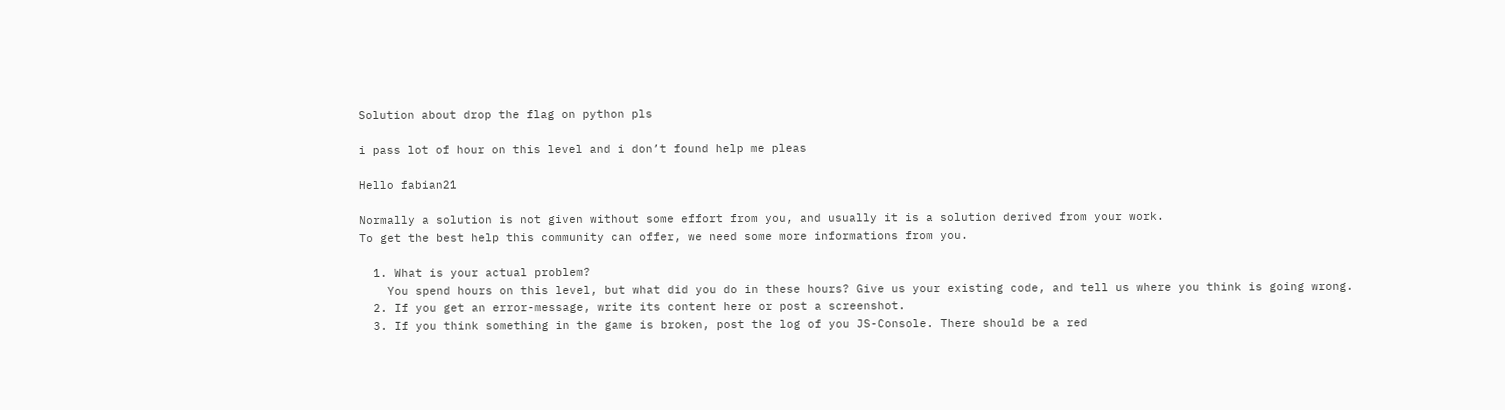Solution about drop the flag on python pls

i pass lot of hour on this level and i don’t found help me pleas

Hello fabian21

Normally a solution is not given without some effort from you, and usually it is a solution derived from your work.
To get the best help this community can offer, we need some more informations from you.

  1. What is your actual problem?
    You spend hours on this level, but what did you do in these hours? Give us your existing code, and tell us where you think is going wrong.
  2. If you get an error-message, write its content here or post a screenshot.
  3. If you think something in the game is broken, post the log of you JS-Console. There should be a red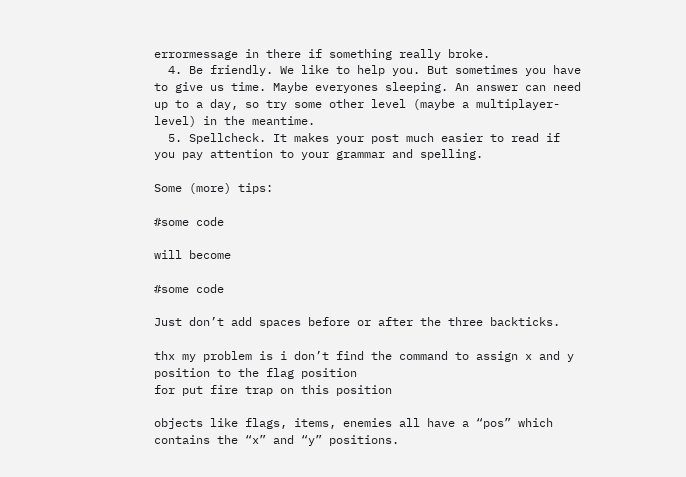errormessage in there if something really broke.
  4. Be friendly. We like to help you. But sometimes you have to give us time. Maybe everyones sleeping. An answer can need up to a day, so try some other level (maybe a multiplayer-level) in the meantime.
  5. Spellcheck. It makes your post much easier to read if you pay attention to your grammar and spelling.

Some (more) tips:

#some code

will become

#some code

Just don’t add spaces before or after the three backticks.

thx my problem is i don’t find the command to assign x and y position to the flag position
for put fire trap on this position

objects like flags, items, enemies all have a “pos” which contains the “x” and “y” positions.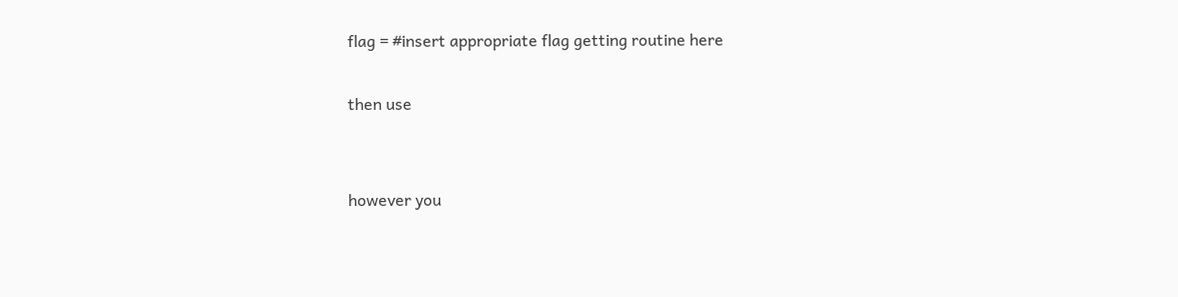flag = #insert appropriate flag getting routine here

then use


however you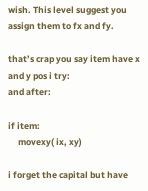wish. This level suggest you assign them to fx and fy.

that’s crap you say item have x and y pos i try:
and after:

if item:
     movexy( ix, xy)

i forget the capital but have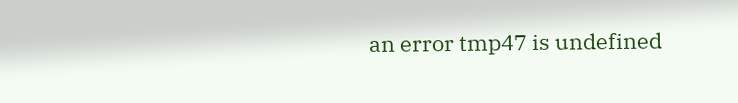an error tmp47 is undefined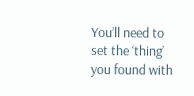You’ll need to set the ‘thing’ you found with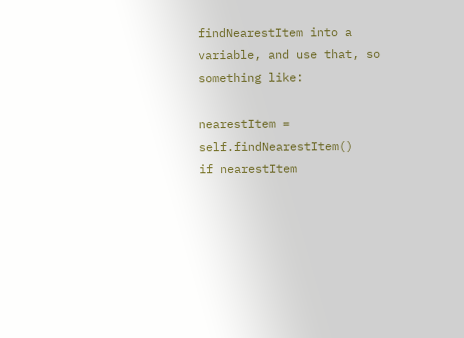findNearestItem into a variable, and use that, so something like:

nearestItem = self.findNearestItem()
if nearestItem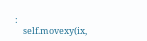:
    self.movexy(ix,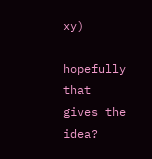xy)

hopefully that gives the idea?